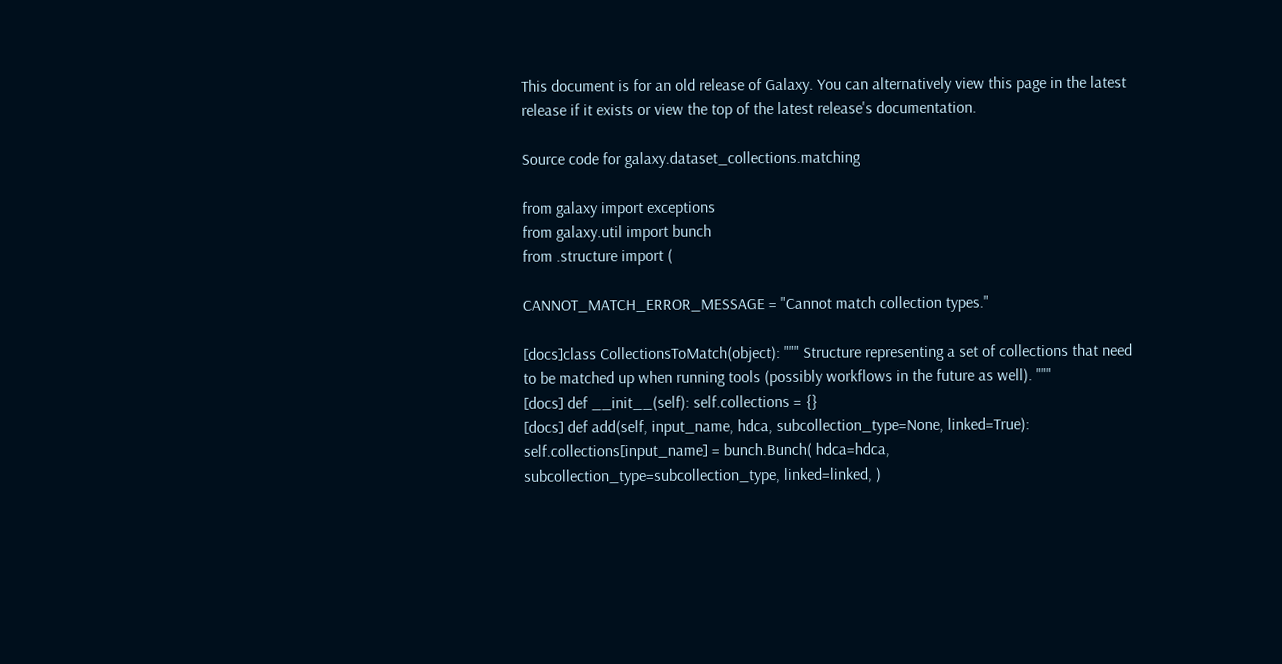This document is for an old release of Galaxy. You can alternatively view this page in the latest release if it exists or view the top of the latest release's documentation.

Source code for galaxy.dataset_collections.matching

from galaxy import exceptions
from galaxy.util import bunch
from .structure import (

CANNOT_MATCH_ERROR_MESSAGE = "Cannot match collection types."

[docs]class CollectionsToMatch(object): """ Structure representing a set of collections that need to be matched up when running tools (possibly workflows in the future as well). """
[docs] def __init__(self): self.collections = {}
[docs] def add(self, input_name, hdca, subcollection_type=None, linked=True): self.collections[input_name] = bunch.Bunch( hdca=hdca, subcollection_type=subcollection_type, linked=linked, )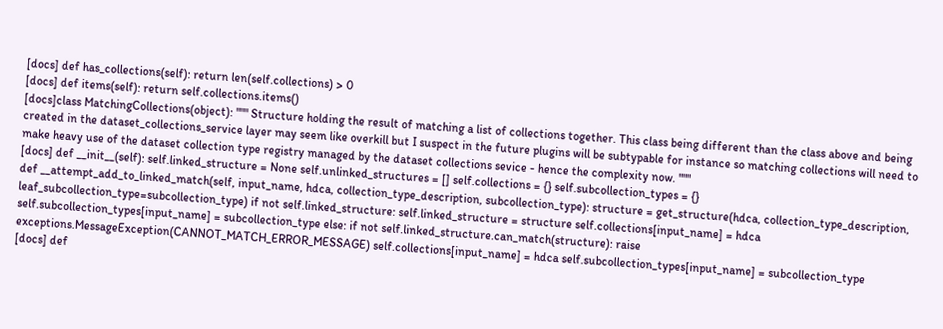[docs] def has_collections(self): return len(self.collections) > 0
[docs] def items(self): return self.collections.items()
[docs]class MatchingCollections(object): """ Structure holding the result of matching a list of collections together. This class being different than the class above and being created in the dataset_collections_service layer may seem like overkill but I suspect in the future plugins will be subtypable for instance so matching collections will need to make heavy use of the dataset collection type registry managed by the dataset collections sevice - hence the complexity now. """
[docs] def __init__(self): self.linked_structure = None self.unlinked_structures = [] self.collections = {} self.subcollection_types = {}
def __attempt_add_to_linked_match(self, input_name, hdca, collection_type_description, subcollection_type): structure = get_structure(hdca, collection_type_description, leaf_subcollection_type=subcollection_type) if not self.linked_structure: self.linked_structure = structure self.collections[input_name] = hdca self.subcollection_types[input_name] = subcollection_type else: if not self.linked_structure.can_match(structure): raise exceptions.MessageException(CANNOT_MATCH_ERROR_MESSAGE) self.collections[input_name] = hdca self.subcollection_types[input_name] = subcollection_type
[docs] def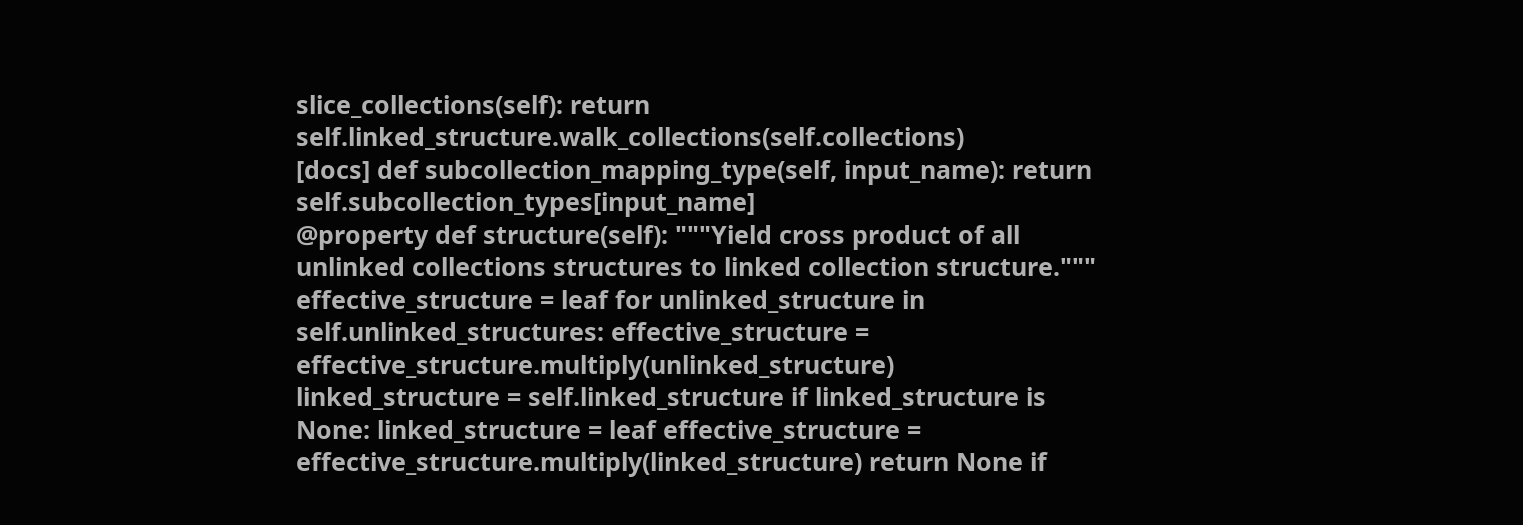slice_collections(self): return self.linked_structure.walk_collections(self.collections)
[docs] def subcollection_mapping_type(self, input_name): return self.subcollection_types[input_name]
@property def structure(self): """Yield cross product of all unlinked collections structures to linked collection structure.""" effective_structure = leaf for unlinked_structure in self.unlinked_structures: effective_structure = effective_structure.multiply(unlinked_structure) linked_structure = self.linked_structure if linked_structure is None: linked_structure = leaf effective_structure = effective_structure.multiply(linked_structure) return None if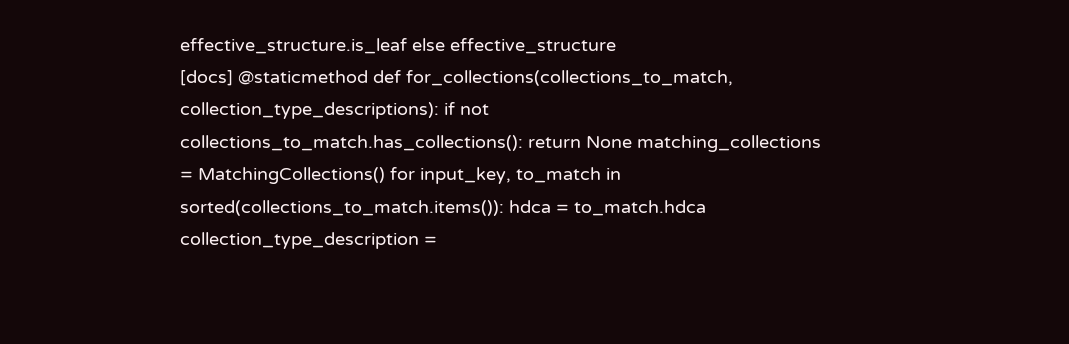effective_structure.is_leaf else effective_structure
[docs] @staticmethod def for_collections(collections_to_match, collection_type_descriptions): if not collections_to_match.has_collections(): return None matching_collections = MatchingCollections() for input_key, to_match in sorted(collections_to_match.items()): hdca = to_match.hdca collection_type_description =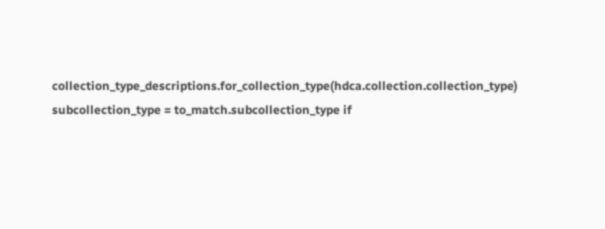collection_type_descriptions.for_collection_type(hdca.collection.collection_type) subcollection_type = to_match.subcollection_type if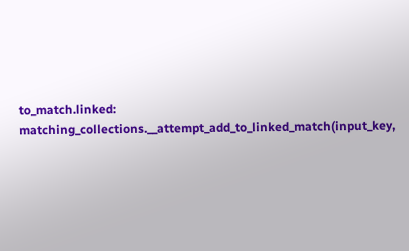to_match.linked: matching_collections.__attempt_add_to_linked_match(input_key,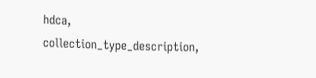hdca, collection_type_description,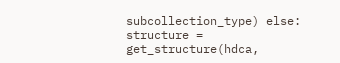subcollection_type) else: structure = get_structure(hdca,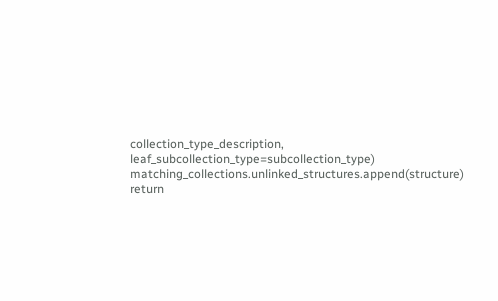collection_type_description, leaf_subcollection_type=subcollection_type) matching_collections.unlinked_structures.append(structure) return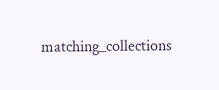matching_collections